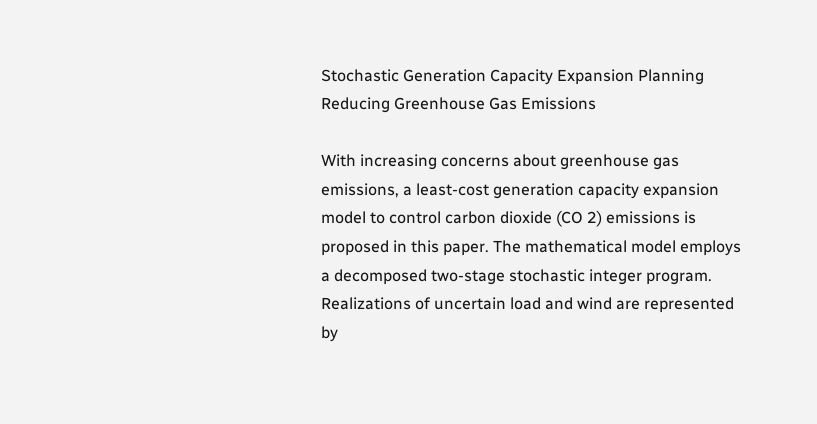Stochastic Generation Capacity Expansion Planning Reducing Greenhouse Gas Emissions

With increasing concerns about greenhouse gas emissions, a least-cost generation capacity expansion model to control carbon dioxide (CO 2) emissions is proposed in this paper. The mathematical model employs a decomposed two-stage stochastic integer program. Realizations of uncertain load and wind are represented by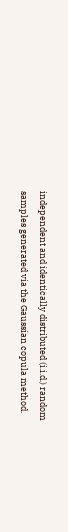independent and identically distributed (i.i.d.) random samples generated via the Gaussian copula method.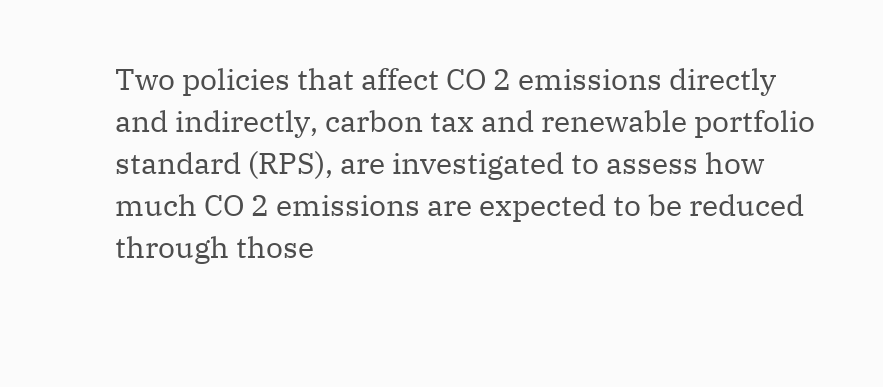Two policies that affect CO 2 emissions directly and indirectly, carbon tax and renewable portfolio standard (RPS), are investigated to assess how much CO 2 emissions are expected to be reduced through those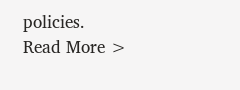policies.
Read More >